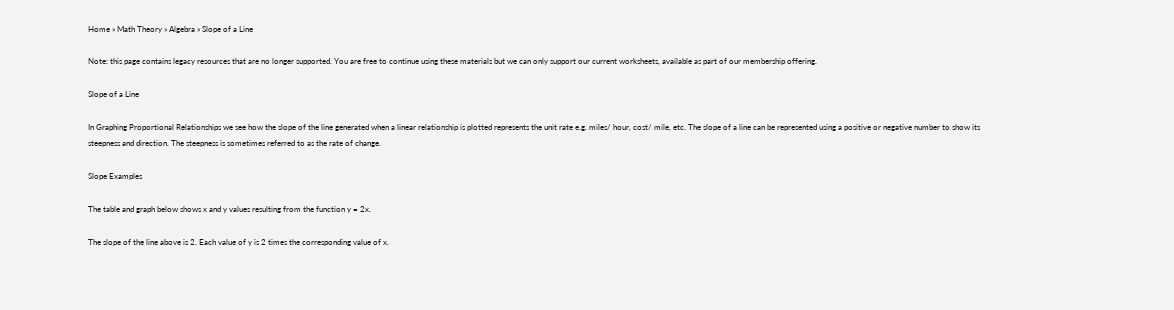Home » Math Theory » Algebra » Slope of a Line

Note: this page contains legacy resources that are no longer supported. You are free to continue using these materials but we can only support our current worksheets, available as part of our membership offering.

Slope of a Line

In Graphing Proportional Relationships we see how the slope of the line generated when a linear relationship is plotted represents the unit rate e.g. miles/ hour, cost/ mile, etc. The slope of a line can be represented using a positive or negative number to show its steepness and direction. The steepness is sometimes referred to as the rate of change.

Slope Examples

The table and graph below shows x and y values resulting from the function y = 2x.

The slope of the line above is 2. Each value of y is 2 times the corresponding value of x.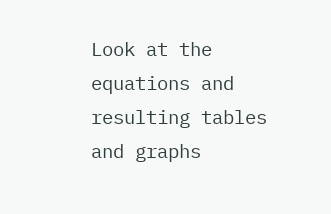Look at the equations and resulting tables and graphs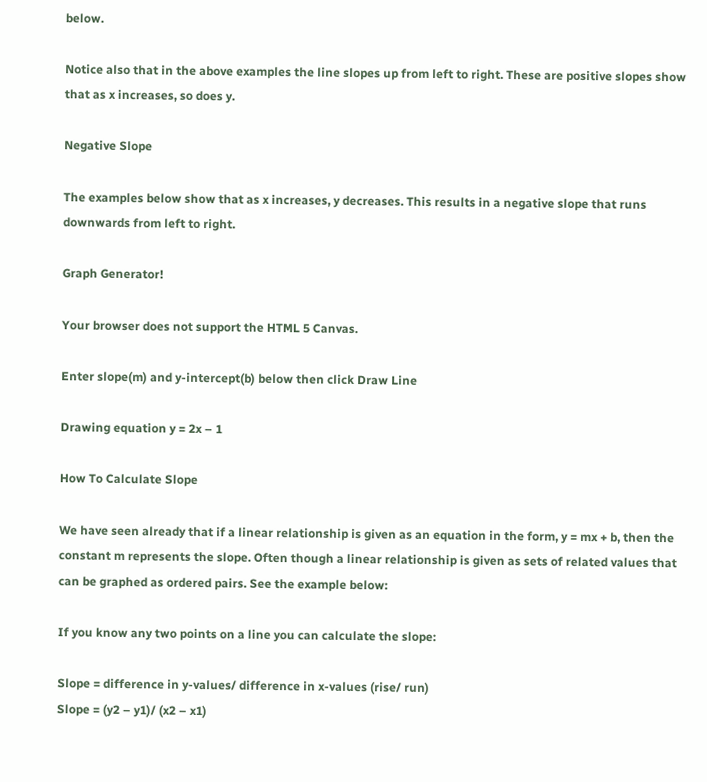below.

Notice also that in the above examples the line slopes up from left to right. These are positive slopes show that as x increases, so does y.

Negative Slope

The examples below show that as x increases, y decreases. This results in a negative slope that runs downwards from left to right.

Graph Generator!

Your browser does not support the HTML 5 Canvas.

Enter slope(m) and y-intercept(b) below then click Draw Line

Drawing equation y = 2x – 1

How To Calculate Slope

We have seen already that if a linear relationship is given as an equation in the form, y = mx + b, then the constant m represents the slope. Often though a linear relationship is given as sets of related values that can be graphed as ordered pairs. See the example below:

If you know any two points on a line you can calculate the slope:

Slope = difference in y-values/ difference in x-values (rise/ run)
Slope = (y2 – y1)/ (x2 – x1)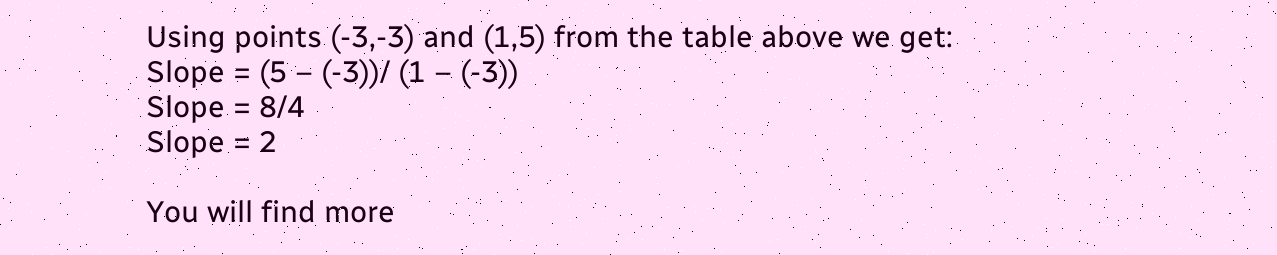Using points (-3,-3) and (1,5) from the table above we get:
Slope = (5 – (-3))/ (1 – (-3))
Slope = 8/4
Slope = 2

You will find more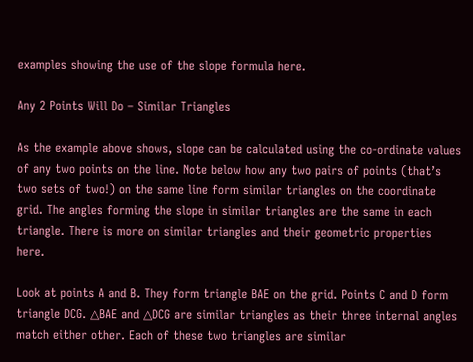examples showing the use of the slope formula here.

Any 2 Points Will Do – Similar Triangles

As the example above shows, slope can be calculated using the co-ordinate values of any two points on the line. Note below how any two pairs of points (that’s two sets of two!) on the same line form similar triangles on the coordinate grid. The angles forming the slope in similar triangles are the same in each triangle. There is more on similar triangles and their geometric properties here.

Look at points A and B. They form triangle BAE on the grid. Points C and D form triangle DCG. △BAE and △DCG are similar triangles as their three internal angles match either other. Each of these two triangles are similar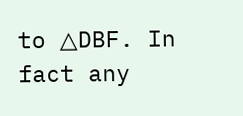to △DBF. In fact any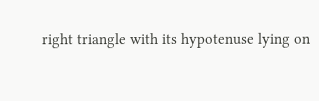right triangle with its hypotenuse lying on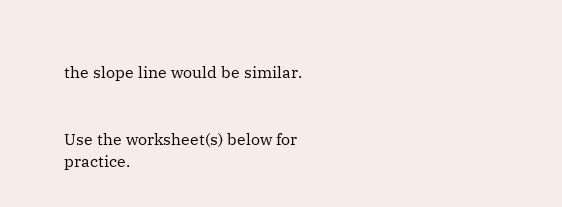the slope line would be similar.


Use the worksheet(s) below for practice.